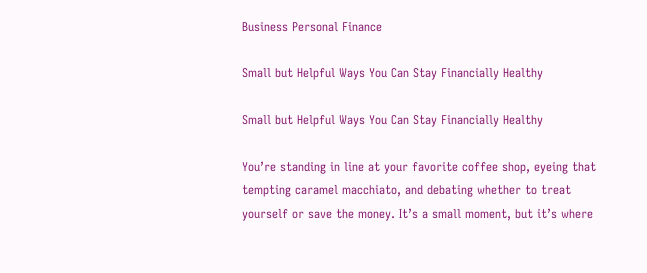Business Personal Finance

Small but Helpful Ways You Can Stay Financially Healthy

Small but Helpful Ways You Can Stay Financially Healthy

You’re standing in line at your favorite coffee shop, eyeing that tempting caramel macchiato, and debating whether to treat yourself or save the money. It’s a small moment, but it’s where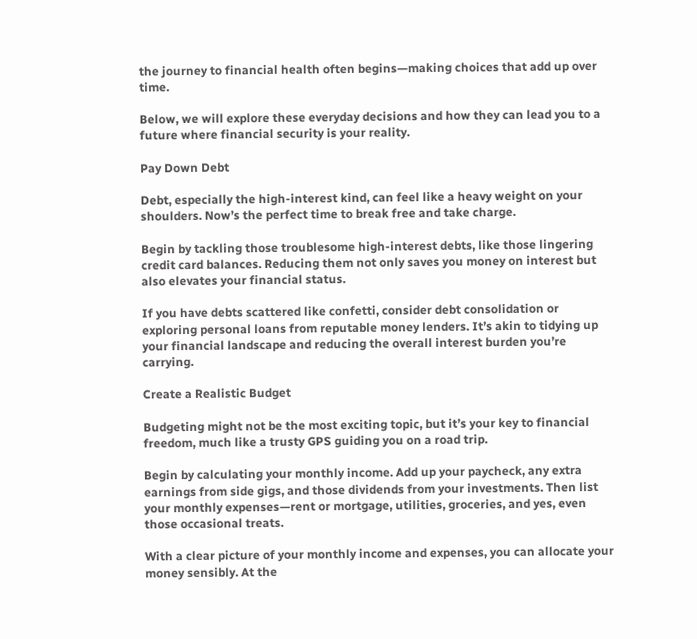the journey to financial health often begins—making choices that add up over time.

Below, we will explore these everyday decisions and how they can lead you to a future where financial security is your reality.

Pay Down Debt

Debt, especially the high-interest kind, can feel like a heavy weight on your shoulders. Now’s the perfect time to break free and take charge.

Begin by tackling those troublesome high-interest debts, like those lingering credit card balances. Reducing them not only saves you money on interest but also elevates your financial status.

If you have debts scattered like confetti, consider debt consolidation or exploring personal loans from reputable money lenders. It’s akin to tidying up your financial landscape and reducing the overall interest burden you’re carrying.

Create a Realistic Budget

Budgeting might not be the most exciting topic, but it’s your key to financial freedom, much like a trusty GPS guiding you on a road trip.

Begin by calculating your monthly income. Add up your paycheck, any extra earnings from side gigs, and those dividends from your investments. Then list your monthly expenses—rent or mortgage, utilities, groceries, and yes, even those occasional treats.

With a clear picture of your monthly income and expenses, you can allocate your money sensibly. At the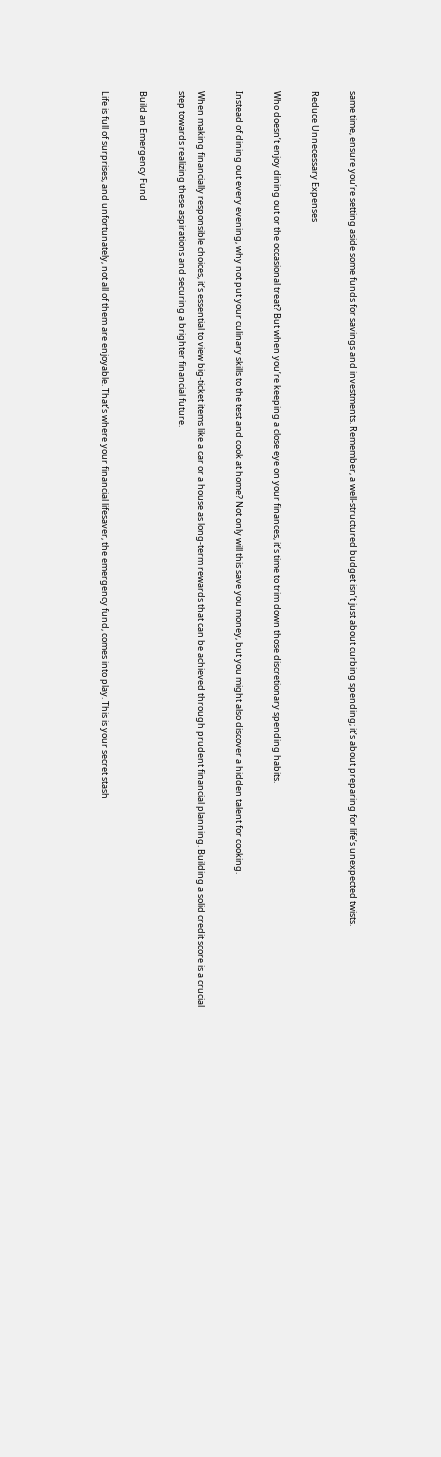same time, ensure you’re setting aside some funds for savings and investments. Remember, a well-structured budget isn’t just about curbing spending; it’s about preparing for life’s unexpected twists.

Reduce Unnecessary Expenses

Who doesn’t enjoy dining out or the occasional treat? But when you’re keeping a close eye on your finances, it’s time to trim down those discretionary spending habits.

Instead of dining out every evening, why not put your culinary skills to the test and cook at home? Not only will this save you money, but you might also discover a hidden talent for cooking.

When making financially responsible choices, it’s essential to view big-ticket items like a car or a house as long-term rewards that can be achieved through prudent financial planning. Building a solid credit score is a crucial step towards realizing these aspirations and securing a brighter financial future.

Build an Emergency Fund

Life is full of surprises, and unfortunately, not all of them are enjoyable. That’s where your financial lifesaver, the emergency fund, comes into play. This is your secret stash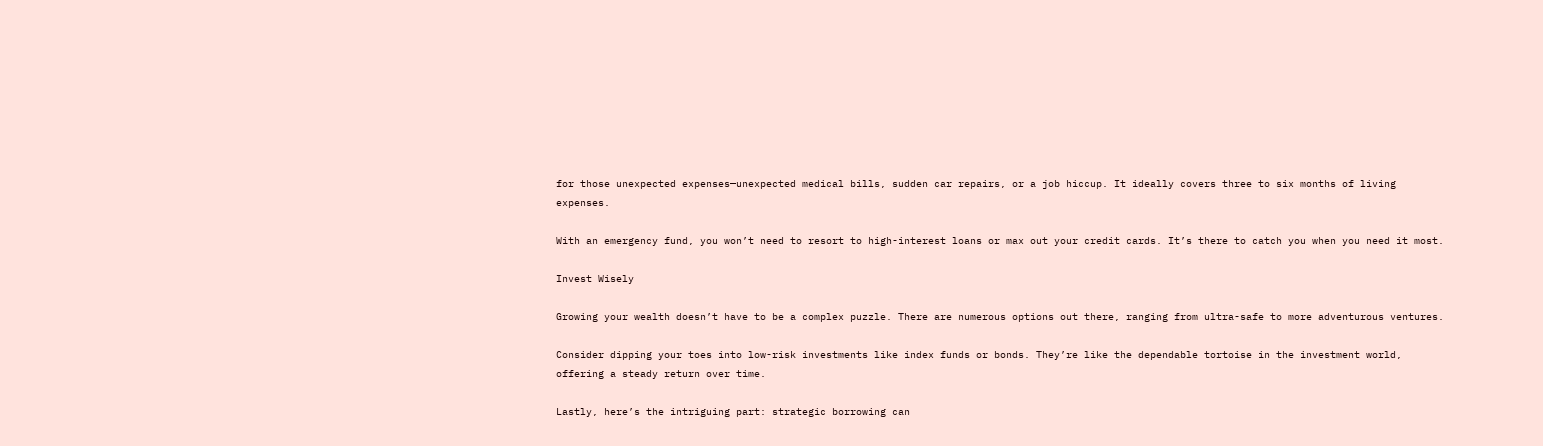for those unexpected expenses—unexpected medical bills, sudden car repairs, or a job hiccup. It ideally covers three to six months of living expenses.

With an emergency fund, you won’t need to resort to high-interest loans or max out your credit cards. It’s there to catch you when you need it most.

Invest Wisely

Growing your wealth doesn’t have to be a complex puzzle. There are numerous options out there, ranging from ultra-safe to more adventurous ventures.

Consider dipping your toes into low-risk investments like index funds or bonds. They’re like the dependable tortoise in the investment world, offering a steady return over time.

Lastly, here’s the intriguing part: strategic borrowing can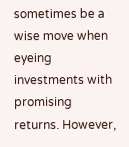sometimes be a wise move when eyeing investments with promising returns. However,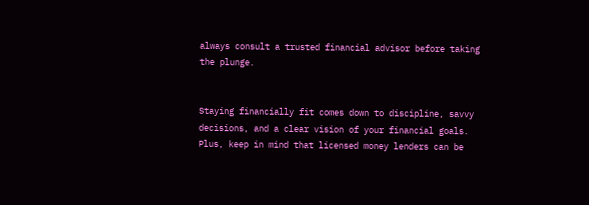always consult a trusted financial advisor before taking the plunge.


Staying financially fit comes down to discipline, savvy decisions, and a clear vision of your financial goals. Plus, keep in mind that licensed money lenders can be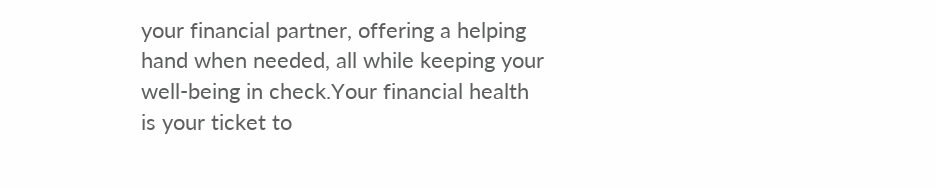your financial partner, offering a helping hand when needed, all while keeping your well-being in check.Your financial health is your ticket to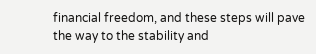financial freedom, and these steps will pave the way to the stability and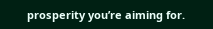prosperity you’re aiming for.